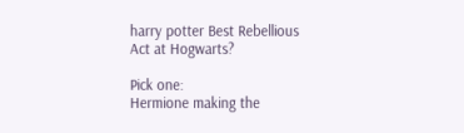harry potter Best Rebellious Act at Hogwarts?

Pick one:
Hermione making the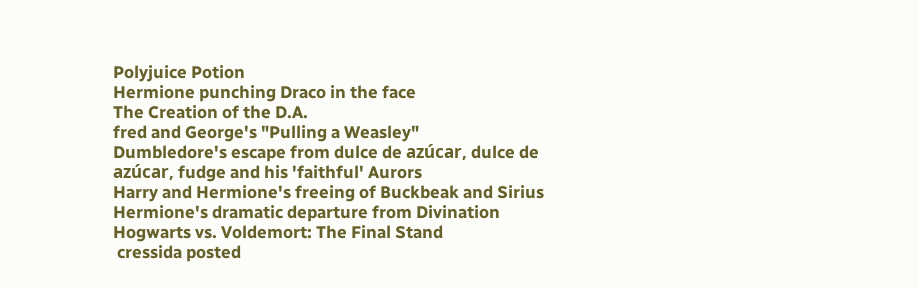Polyjuice Potion
Hermione punching Draco in the face
The Creation of the D.A.
fred and George's "Pulling a Weasley"
Dumbledore's escape from dulce de azúcar, dulce de azúcar, fudge and his 'faithful' Aurors
Harry and Hermione's freeing of Buckbeak and Sirius
Hermione's dramatic departure from Divination
Hogwarts vs. Voldemort: The Final Stand
 cressida posted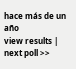hace más de un año
view results | next poll >>